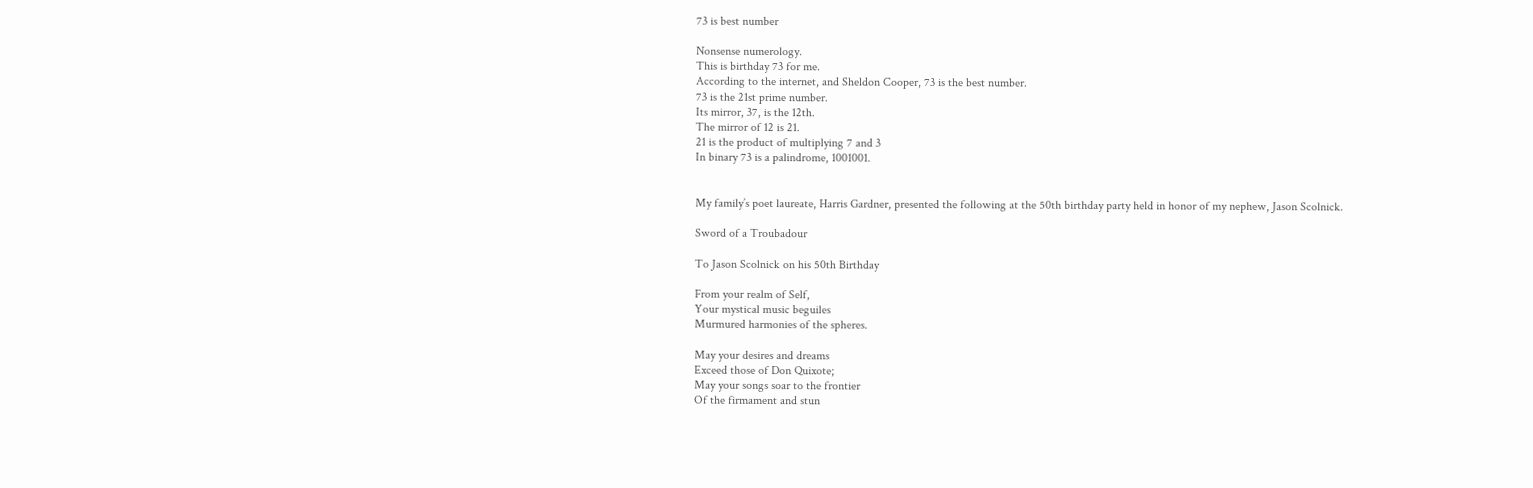73 is best number

Nonsense numerology.
This is birthday 73 for me.
According to the internet, and Sheldon Cooper, 73 is the best number.
73 is the 21st prime number.
Its mirror, 37, is the 12th.
The mirror of 12 is 21.
21 is the product of multiplying 7 and 3
In binary 73 is a palindrome, 1001001.


My family’s poet laureate, Harris Gardner, presented the following at the 50th birthday party held in honor of my nephew, Jason Scolnick.

Sword of a Troubadour

To Jason Scolnick on his 50th Birthday

From your realm of Self,
Your mystical music beguiles
Murmured harmonies of the spheres.

May your desires and dreams
Exceed those of Don Quixote;
May your songs soar to the frontier
Of the firmament and stun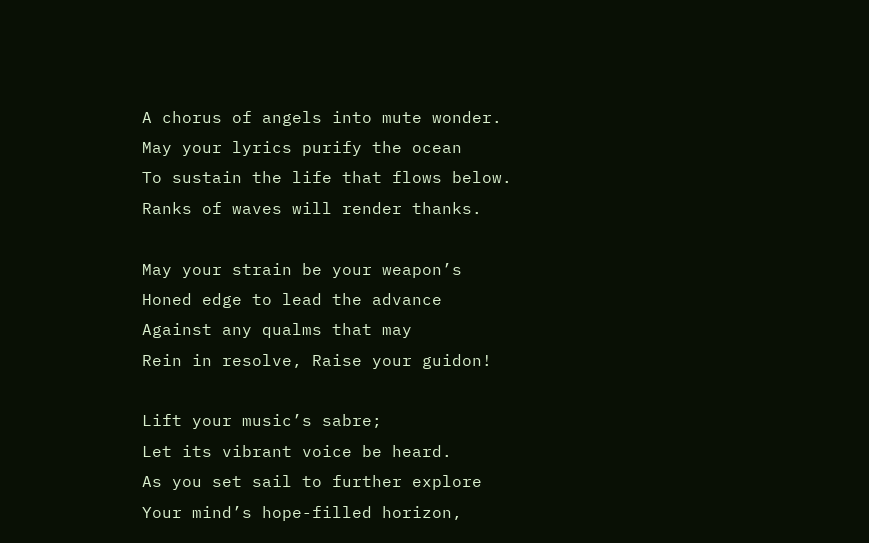A chorus of angels into mute wonder.
May your lyrics purify the ocean
To sustain the life that flows below.
Ranks of waves will render thanks.

May your strain be your weapon’s
Honed edge to lead the advance
Against any qualms that may
Rein in resolve, Raise your guidon!

Lift your music’s sabre;
Let its vibrant voice be heard.
As you set sail to further explore
Your mind’s hope-filled horizon,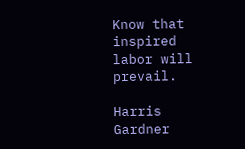Know that inspired labor will prevail.

Harris Gardner